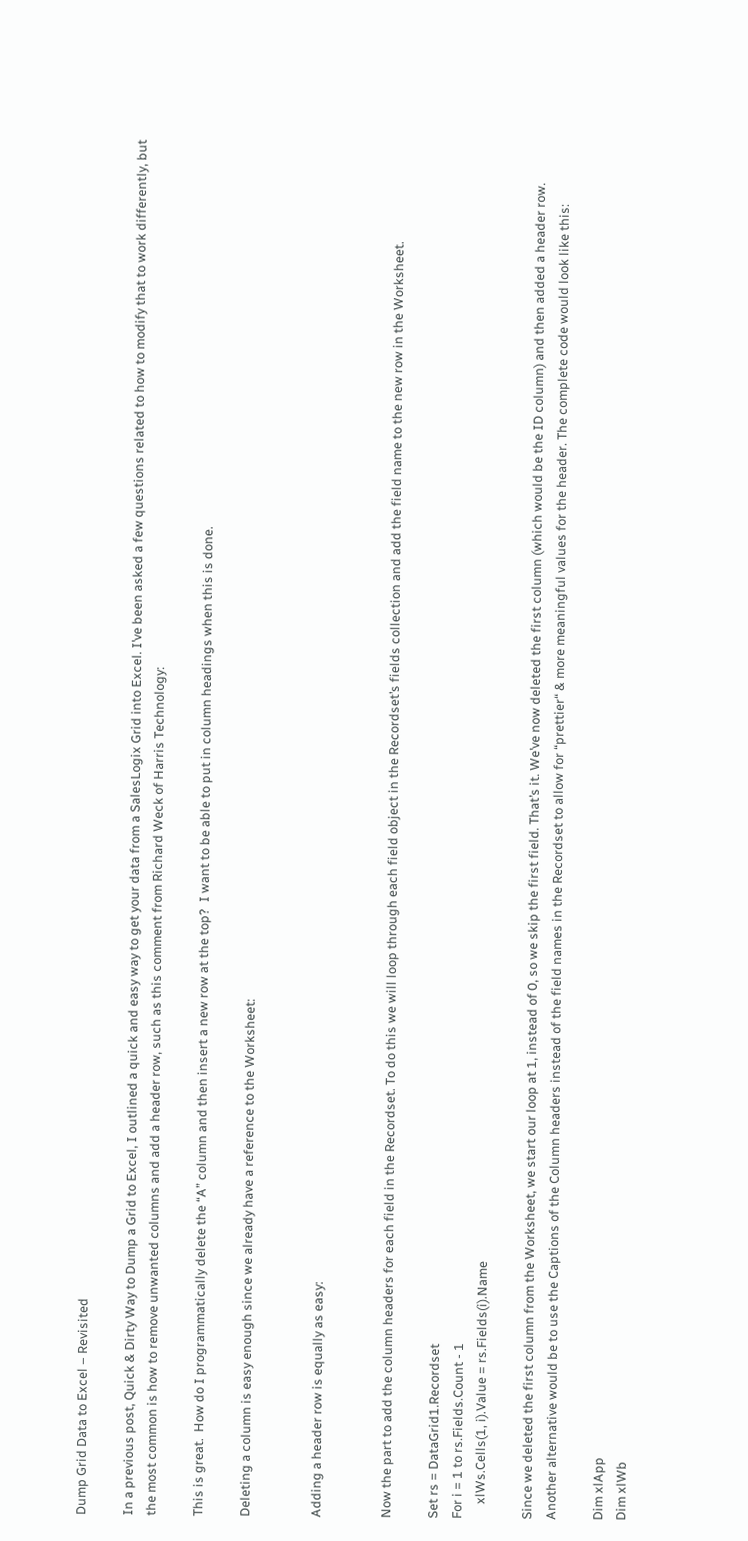Dump Grid Data to Excel – Revisited

In a previous post, Quick & Dirty Way to Dump a Grid to Excel, I outlined a quick and easy way to get your data from a SalesLogix Grid into Excel. I’ve been asked a few questions related to how to modify that to work differently, but the most common is how to remove unwanted columns and add a header row, such as this comment from Richard Weck of Harris Technology:

This is great.  How do I programmatically delete the “A” column and then insert a new row at the top?  I want to be able to put in column headings when this is done.

Deleting a column is easy enough since we already have a reference to the Worksheet:


Adding a header row is equally as easy:


Now the part to add the column headers for each field in the Recordset. To do this we will loop through each field object in the Recordset’s fields collection and add the field name to the new row in the Worksheet.

Set rs = DataGrid1.Recordset
For i = 1 to rs.Fields.Count - 1
     xlWs.Cells(1, i).Value = rs.Fields(i).Name

Since we deleted the first column from the Worksheet, we start our loop at 1, instead of 0, so we skip the first field. That’s it. We’ve now deleted the first column (which would be the ID column) and then added a header row. Another alternative would be to use the Captions of the Column headers instead of the field names in the Recordset to allow for “prettier“ & more meaningful values for the header. The complete code would look like this:

Dim xlApp
Dim xlWb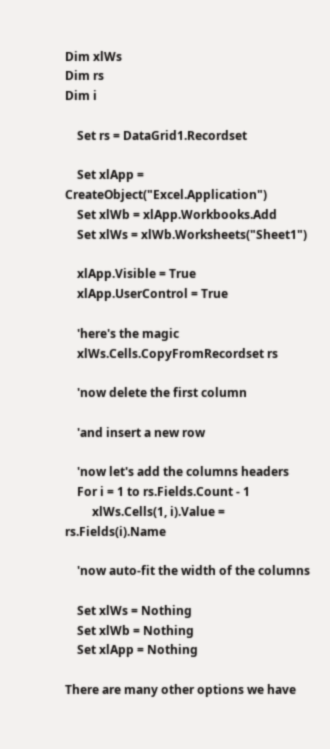Dim xlWs
Dim rs
Dim i

    Set rs = DataGrid1.Recordset

    Set xlApp = CreateObject("Excel.Application")
    Set xlWb = xlApp.Workbooks.Add
    Set xlWs = xlWb.Worksheets("Sheet1")

    xlApp.Visible = True
    xlApp.UserControl = True

    'here's the magic
    xlWs.Cells.CopyFromRecordset rs

    'now delete the first column

    'and insert a new row

    'now let's add the columns headers
    For i = 1 to rs.Fields.Count - 1
         xlWs.Cells(1, i).Value = rs.Fields(i).Name

    'now auto-fit the width of the columns

    Set xlWs = Nothing
    Set xlWb = Nothing
    Set xlApp = Nothing

There are many other options we have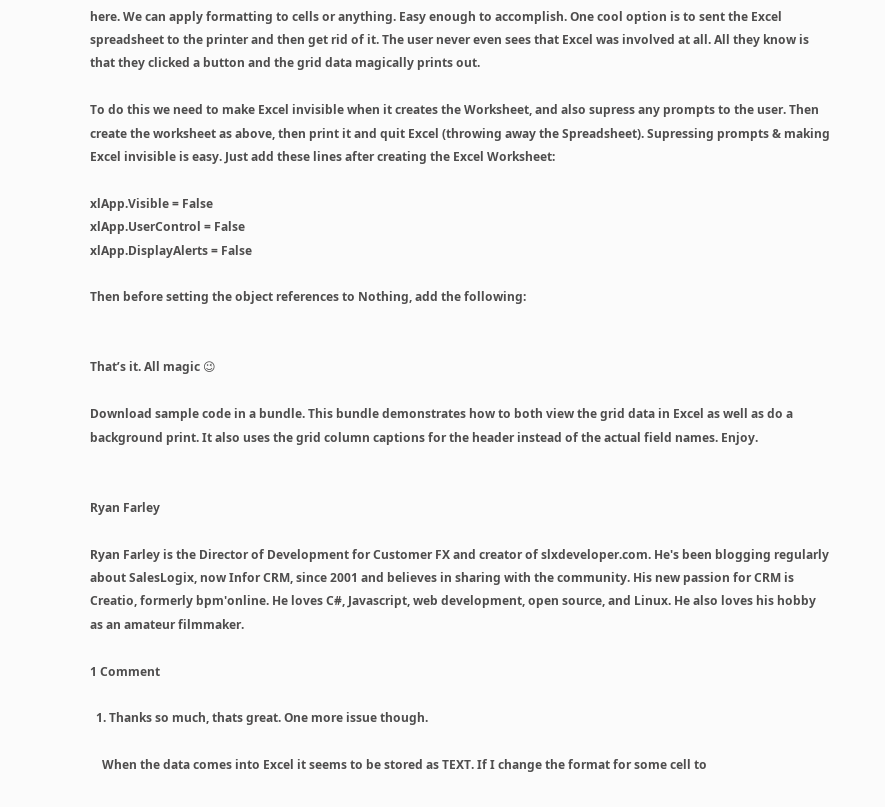here. We can apply formatting to cells or anything. Easy enough to accomplish. One cool option is to sent the Excel spreadsheet to the printer and then get rid of it. The user never even sees that Excel was involved at all. All they know is that they clicked a button and the grid data magically prints out.

To do this we need to make Excel invisible when it creates the Worksheet, and also supress any prompts to the user. Then create the worksheet as above, then print it and quit Excel (throwing away the Spreadsheet). Supressing prompts & making Excel invisible is easy. Just add these lines after creating the Excel Worksheet:

xlApp.Visible = False
xlApp.UserControl = False
xlApp.DisplayAlerts = False

Then before setting the object references to Nothing, add the following:


That’s it. All magic 😉

Download sample code in a bundle. This bundle demonstrates how to both view the grid data in Excel as well as do a background print. It also uses the grid column captions for the header instead of the actual field names. Enjoy.


Ryan Farley

Ryan Farley is the Director of Development for Customer FX and creator of slxdeveloper.com. He's been blogging regularly about SalesLogix, now Infor CRM, since 2001 and believes in sharing with the community. His new passion for CRM is Creatio, formerly bpm'online. He loves C#, Javascript, web development, open source, and Linux. He also loves his hobby as an amateur filmmaker.

1 Comment

  1. Thanks so much, thats great. One more issue though.

    When the data comes into Excel it seems to be stored as TEXT. If I change the format for some cell to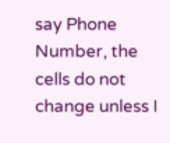say Phone Number, the cells do not change unless I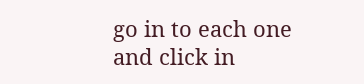go in to each one and click in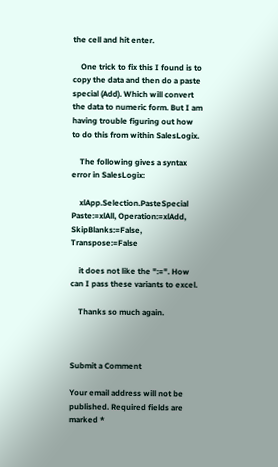the cell and hit enter.

    One trick to fix this I found is to copy the data and then do a paste special (Add). Which will convert the data to numeric form. But I am having trouble figuring out how to do this from within SalesLogix.

    The following gives a syntax error in SalesLogix:

    xlApp.Selection.PasteSpecial Paste:=xlAll, Operation:=xlAdd, SkipBlanks:=False, Transpose:=False

    it does not like the ":=". How can I pass these variants to excel.

    Thanks so much again.



Submit a Comment

Your email address will not be published. Required fields are marked *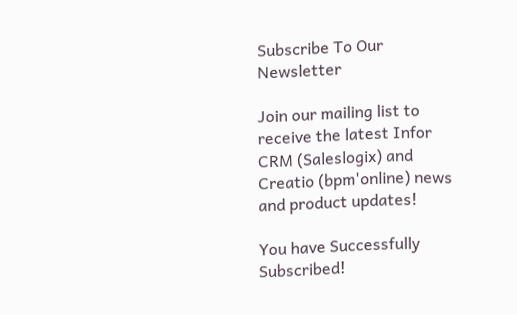Subscribe To Our Newsletter

Join our mailing list to receive the latest Infor CRM (Saleslogix) and Creatio (bpm'online) news and product updates!

You have Successfully Subscribed!